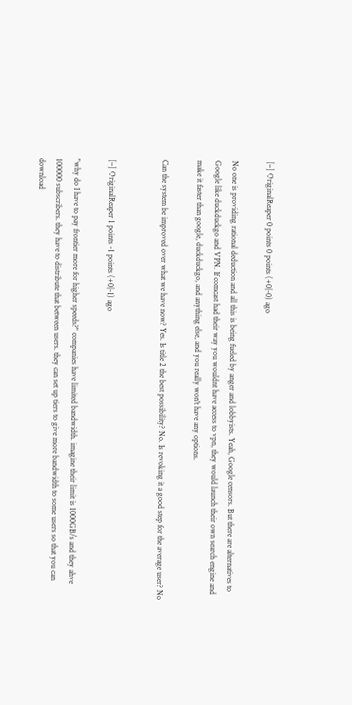[–] OriginalReaper 0 points 0 points (+0|-0) ago

No one is providing rational deduction and all this is being fueled by anger and lobbyists. Yeah, Google censors. But there are alternatives to Google like duckduckgo and VPN. If comcast had their way you wouldnt have access to vpn, they would launch their own search engine and make it faster than google, duckduckgo, and anything else, and you really won't have any options.

Can the system be improved over what we have now? Yes. Is title 2 the best possibility? No. Is revoking it a good step for the average user? No


[–] OriginalReaper 1 points -1 points (+0|-1) ago

"why do I have to pay frontier more for higher speeds?" companies have limited bandwidth. imagine their limit is 1000GB/s and they ahve 100000 subscribers. they have to distribute that between users. they can set up tiers to give more bandwidth to some users so that you can download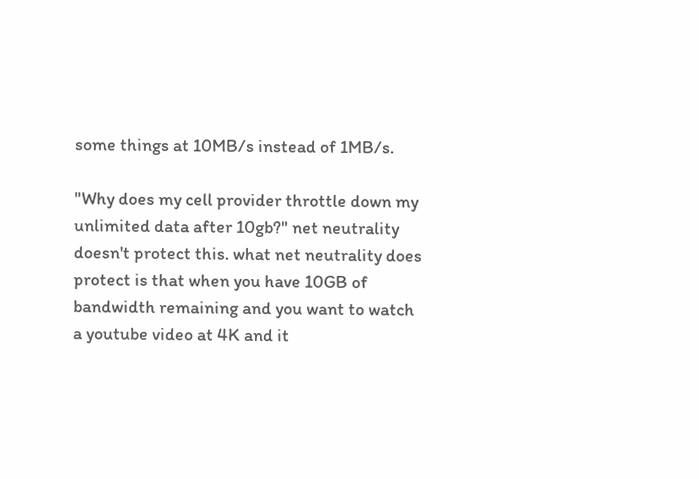some things at 10MB/s instead of 1MB/s.

"Why does my cell provider throttle down my unlimited data after 10gb?" net neutrality doesn't protect this. what net neutrality does protect is that when you have 10GB of bandwidth remaining and you want to watch a youtube video at 4K and it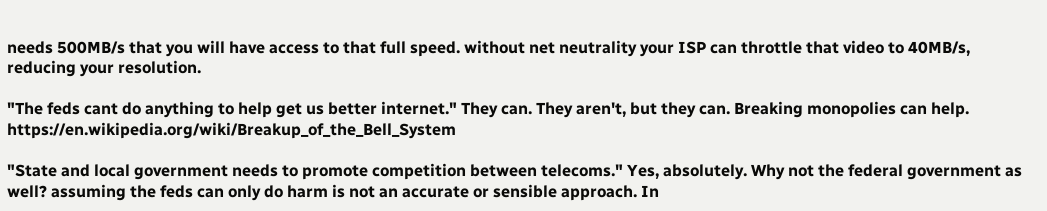needs 500MB/s that you will have access to that full speed. without net neutrality your ISP can throttle that video to 40MB/s, reducing your resolution.

"The feds cant do anything to help get us better internet." They can. They aren't, but they can. Breaking monopolies can help. https://en.wikipedia.org/wiki/Breakup_of_the_Bell_System

"State and local government needs to promote competition between telecoms." Yes, absolutely. Why not the federal government as well? assuming the feds can only do harm is not an accurate or sensible approach. In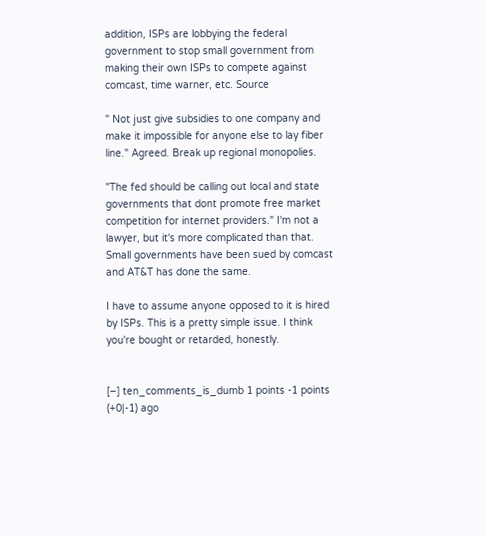addition, ISPs are lobbying the federal government to stop small government from making their own ISPs to compete against comcast, time warner, etc. Source

" Not just give subsidies to one company and make it impossible for anyone else to lay fiber line." Agreed. Break up regional monopolies.

"The fed should be calling out local and state governments that dont promote free market competition for internet providers." I'm not a lawyer, but it's more complicated than that. Small governments have been sued by comcast and AT&T has done the same.

I have to assume anyone opposed to it is hired by ISPs. This is a pretty simple issue. I think you're bought or retarded, honestly.


[–] ten_comments_is_dumb 1 points -1 points (+0|-1) ago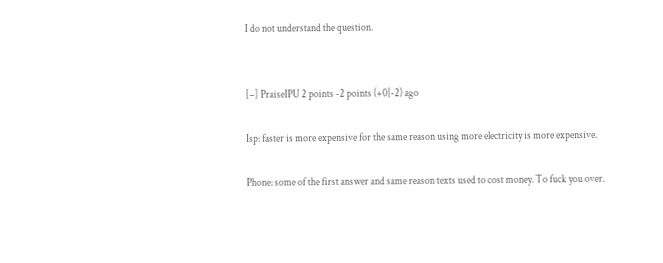I do not understand the question.


[–] PraiseIPU 2 points -2 points (+0|-2) ago

Isp: faster is more expensive for the same reason using more electricity is more expensive.

Phone: some of the first answer and same reason texts used to cost money. To fuck you over.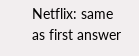Netflix: same as first answer